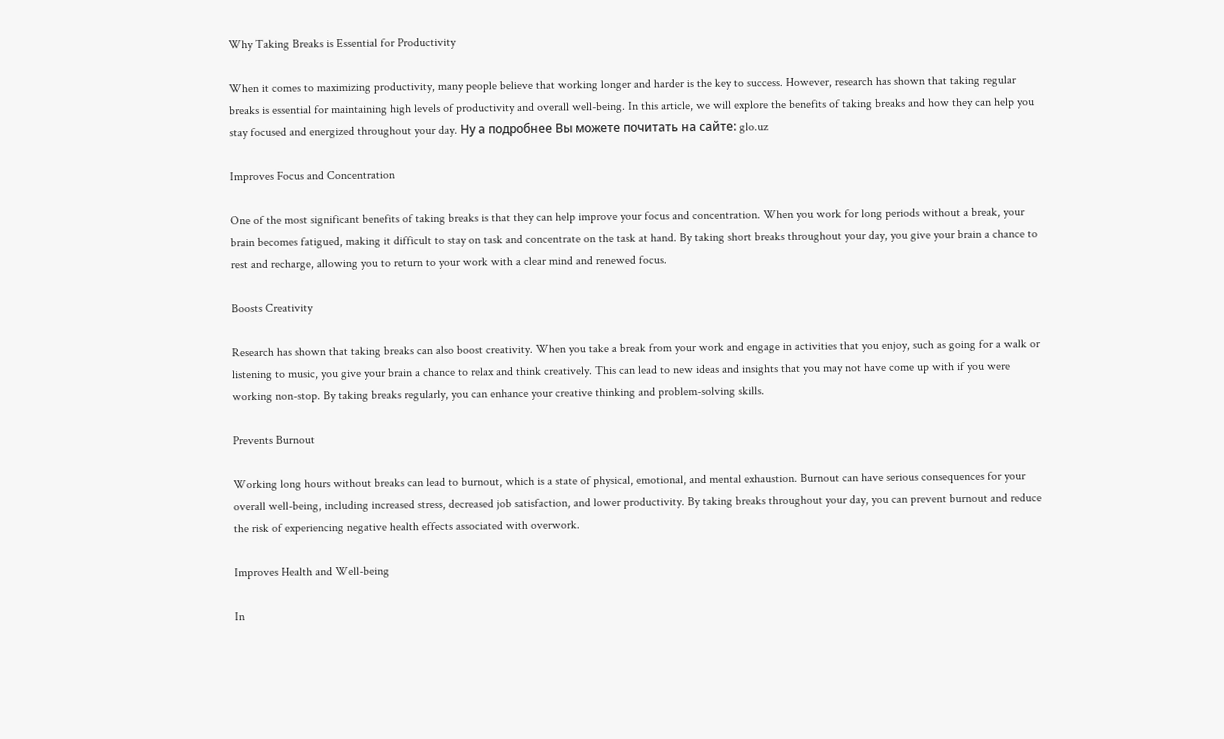Why Taking Breaks is Essential for Productivity

When it comes to maximizing productivity, many people believe that working longer and harder is the key to success. However, research has shown that taking regular breaks is essential for maintaining high levels of productivity and overall well-being. In this article, we will explore the benefits of taking breaks and how they can help you stay focused and energized throughout your day. Ну а подробнее Вы можете почитать на сайте: glo.uz

Improves Focus and Concentration

One of the most significant benefits of taking breaks is that they can help improve your focus and concentration. When you work for long periods without a break, your brain becomes fatigued, making it difficult to stay on task and concentrate on the task at hand. By taking short breaks throughout your day, you give your brain a chance to rest and recharge, allowing you to return to your work with a clear mind and renewed focus.

Boosts Creativity

Research has shown that taking breaks can also boost creativity. When you take a break from your work and engage in activities that you enjoy, such as going for a walk or listening to music, you give your brain a chance to relax and think creatively. This can lead to new ideas and insights that you may not have come up with if you were working non-stop. By taking breaks regularly, you can enhance your creative thinking and problem-solving skills.

Prevents Burnout

Working long hours without breaks can lead to burnout, which is a state of physical, emotional, and mental exhaustion. Burnout can have serious consequences for your overall well-being, including increased stress, decreased job satisfaction, and lower productivity. By taking breaks throughout your day, you can prevent burnout and reduce the risk of experiencing negative health effects associated with overwork.

Improves Health and Well-being

In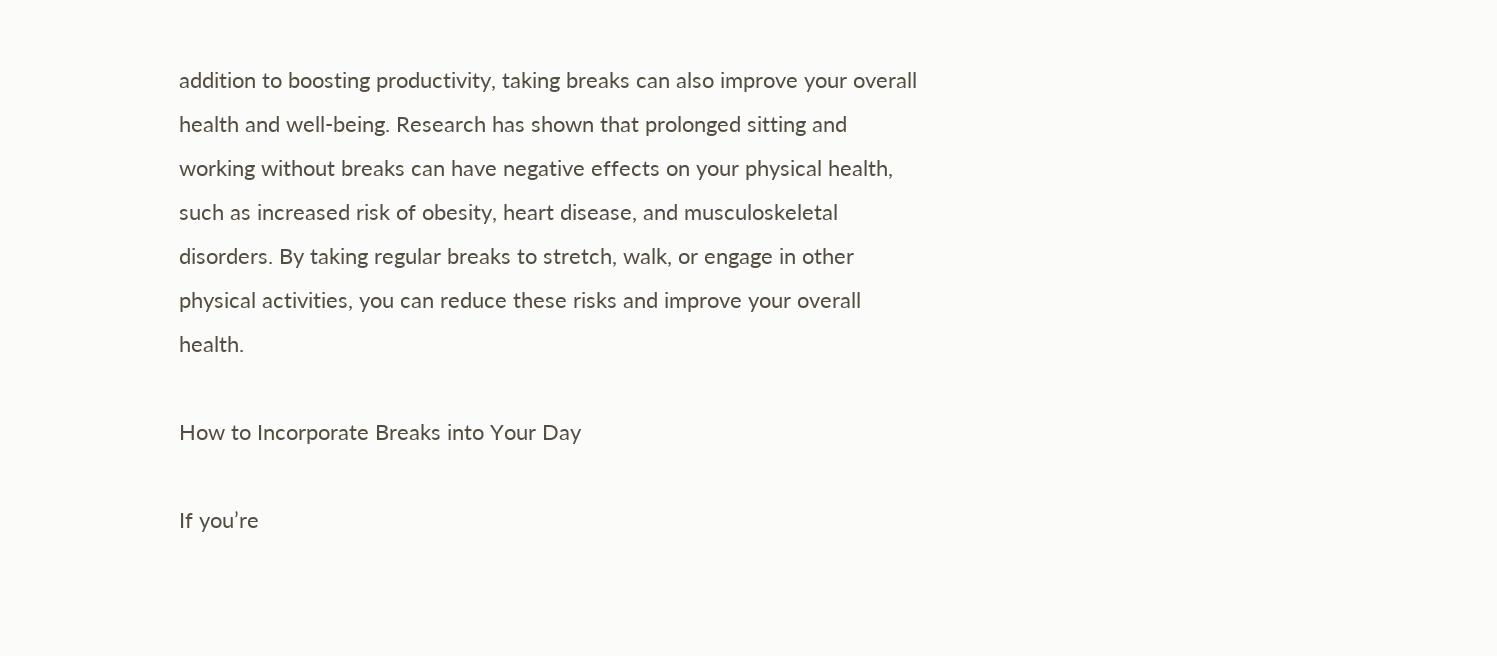addition to boosting productivity, taking breaks can also improve your overall health and well-being. Research has shown that prolonged sitting and working without breaks can have negative effects on your physical health, such as increased risk of obesity, heart disease, and musculoskeletal disorders. By taking regular breaks to stretch, walk, or engage in other physical activities, you can reduce these risks and improve your overall health.

How to Incorporate Breaks into Your Day

If you’re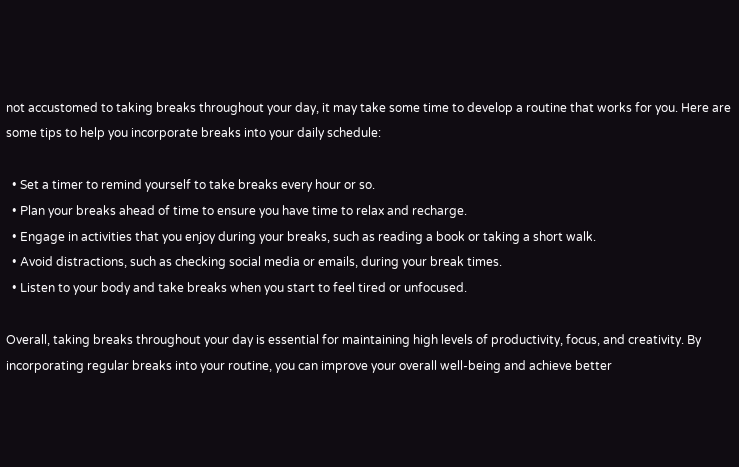not accustomed to taking breaks throughout your day, it may take some time to develop a routine that works for you. Here are some tips to help you incorporate breaks into your daily schedule:

  • Set a timer to remind yourself to take breaks every hour or so.
  • Plan your breaks ahead of time to ensure you have time to relax and recharge.
  • Engage in activities that you enjoy during your breaks, such as reading a book or taking a short walk.
  • Avoid distractions, such as checking social media or emails, during your break times.
  • Listen to your body and take breaks when you start to feel tired or unfocused.

Overall, taking breaks throughout your day is essential for maintaining high levels of productivity, focus, and creativity. By incorporating regular breaks into your routine, you can improve your overall well-being and achieve better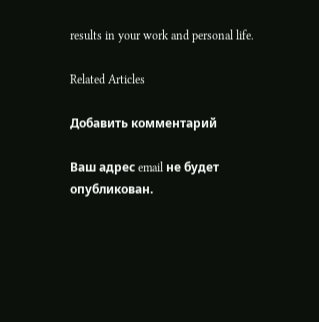results in your work and personal life.

Related Articles

Добавить комментарий

Ваш адрес email не будет опубликован.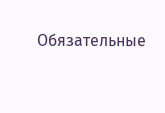Обязательные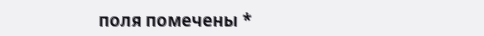поля помечены *